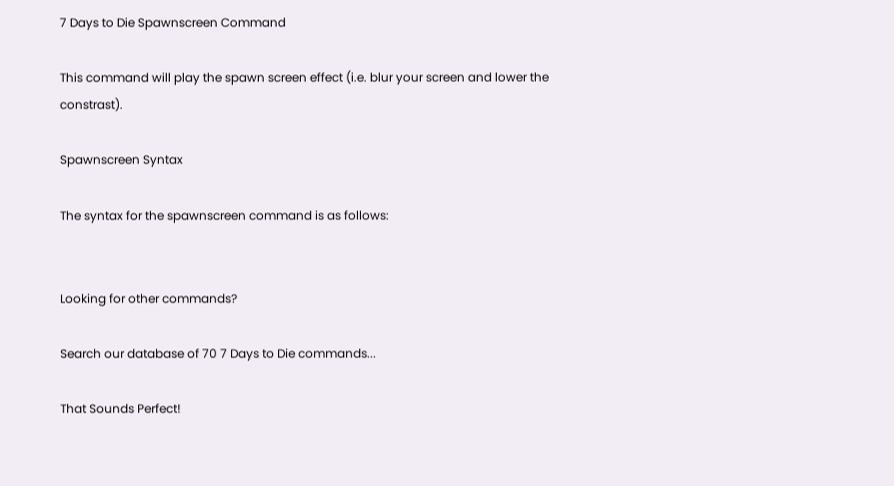7 Days to Die Spawnscreen Command

This command will play the spawn screen effect (i.e. blur your screen and lower the constrast).

Spawnscreen Syntax

The syntax for the spawnscreen command is as follows:


Looking for other commands?

Search our database of 70 7 Days to Die commands...

That Sounds Perfect!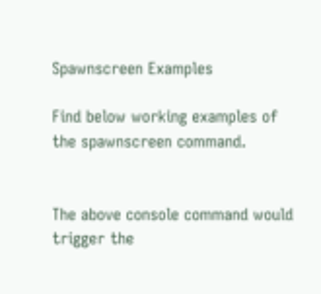Spawnscreen Examples

Find below working examples of the spawnscreen command.


The above console command would trigger the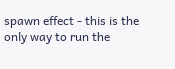spawn effect - this is the only way to run the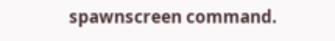spawnscreen command.